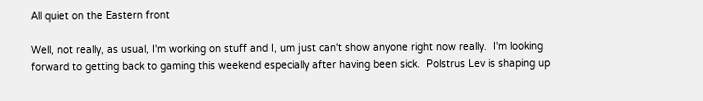All quiet on the Eastern front

Well, not really, as usual, I'm working on stuff and I, um just can't show anyone right now really.  I'm looking forward to getting back to gaming this weekend especially after having been sick.  Polstrus Lev is shaping up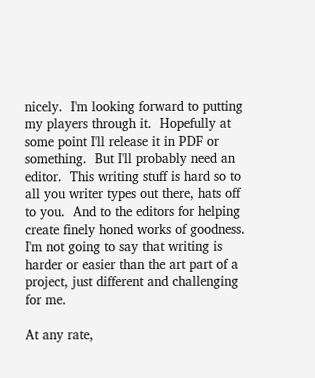nicely.  I'm looking forward to putting my players through it.  Hopefully at some point I'll release it in PDF or something.  But I'll probably need an editor.  This writing stuff is hard so to all you writer types out there, hats off to you.  And to the editors for helping create finely honed works of goodness.  I'm not going to say that writing is harder or easier than the art part of a project, just different and challenging for me.

At any rate,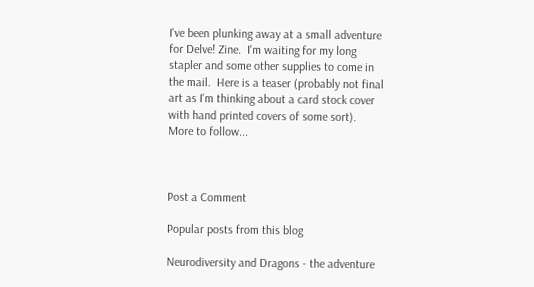I've been plunking away at a small adventure for Delve! Zine.  I'm waiting for my long stapler and some other supplies to come in the mail.  Here is a teaser (probably not final art as I'm thinking about a card stock cover with hand printed covers of some sort).  More to follow...



Post a Comment

Popular posts from this blog

Neurodiversity and Dragons - the adventure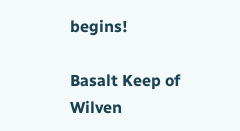begins!

Basalt Keep of Wilven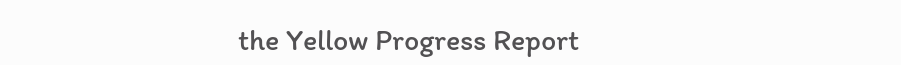the Yellow Progress Report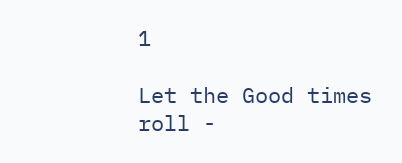1

Let the Good times roll -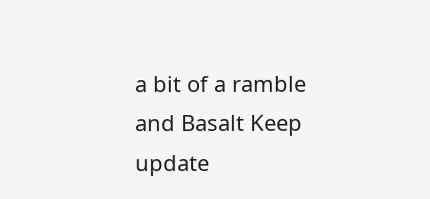a bit of a ramble and Basalt Keep update